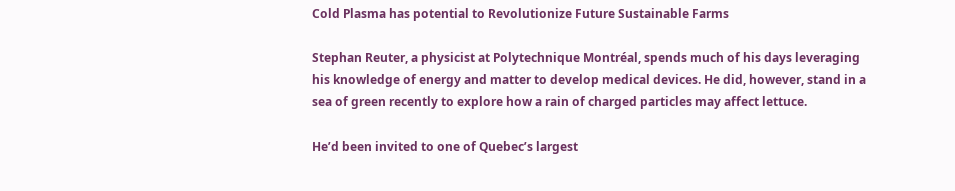Cold Plasma has potential to Revolutionize Future Sustainable Farms

Stephan Reuter, a physicist at Polytechnique Montréal, spends much of his days leveraging his knowledge of energy and matter to develop medical devices. He did, however, stand in a sea of green recently to explore how a rain of charged particles may affect lettuce.

He’d been invited to one of Quebec’s largest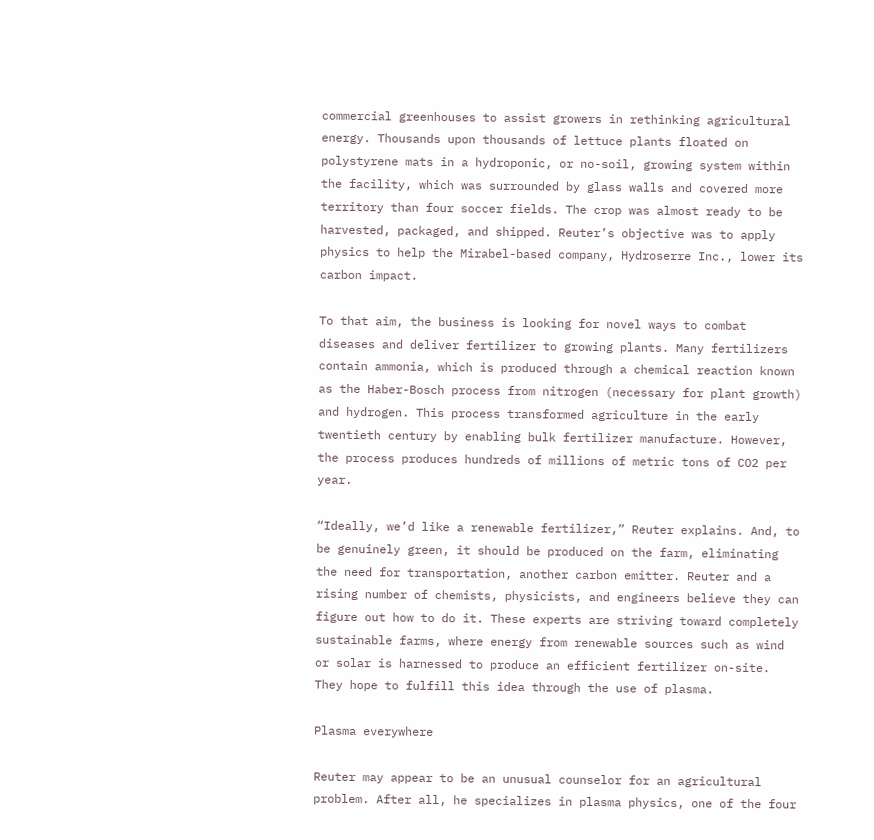commercial greenhouses to assist growers in rethinking agricultural energy. Thousands upon thousands of lettuce plants floated on polystyrene mats in a hydroponic, or no-soil, growing system within the facility, which was surrounded by glass walls and covered more territory than four soccer fields. The crop was almost ready to be harvested, packaged, and shipped. Reuter’s objective was to apply physics to help the Mirabel-based company, Hydroserre Inc., lower its carbon impact.

To that aim, the business is looking for novel ways to combat diseases and deliver fertilizer to growing plants. Many fertilizers contain ammonia, which is produced through a chemical reaction known as the Haber-Bosch process from nitrogen (necessary for plant growth) and hydrogen. This process transformed agriculture in the early twentieth century by enabling bulk fertilizer manufacture. However, the process produces hundreds of millions of metric tons of CO2 per year.

“Ideally, we’d like a renewable fertilizer,” Reuter explains. And, to be genuinely green, it should be produced on the farm, eliminating the need for transportation, another carbon emitter. Reuter and a rising number of chemists, physicists, and engineers believe they can figure out how to do it. These experts are striving toward completely sustainable farms, where energy from renewable sources such as wind or solar is harnessed to produce an efficient fertilizer on-site. They hope to fulfill this idea through the use of plasma.

Plasma everywhere

Reuter may appear to be an unusual counselor for an agricultural problem. After all, he specializes in plasma physics, one of the four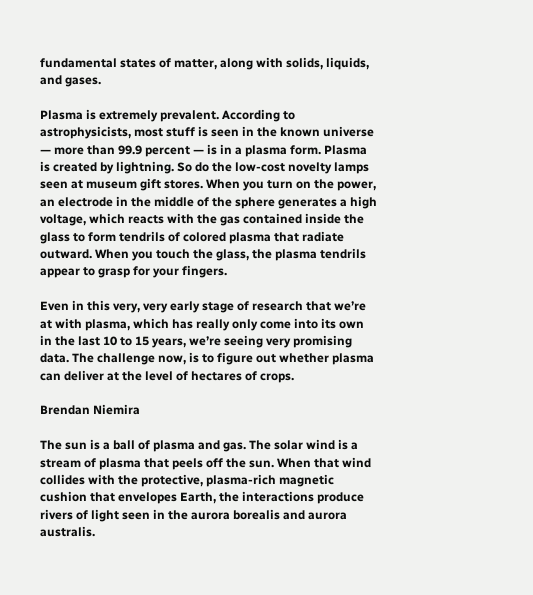fundamental states of matter, along with solids, liquids, and gases.

Plasma is extremely prevalent. According to astrophysicists, most stuff is seen in the known universe — more than 99.9 percent — is in a plasma form. Plasma is created by lightning. So do the low-cost novelty lamps seen at museum gift stores. When you turn on the power, an electrode in the middle of the sphere generates a high voltage, which reacts with the gas contained inside the glass to form tendrils of colored plasma that radiate outward. When you touch the glass, the plasma tendrils appear to grasp for your fingers.

Even in this very, very early stage of research that we’re at with plasma, which has really only come into its own in the last 10 to 15 years, we’re seeing very promising data. The challenge now, is to figure out whether plasma can deliver at the level of hectares of crops.

Brendan Niemira

The sun is a ball of plasma and gas. The solar wind is a stream of plasma that peels off the sun. When that wind collides with the protective, plasma-rich magnetic cushion that envelopes Earth, the interactions produce rivers of light seen in the aurora borealis and aurora australis.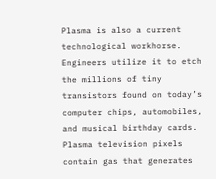Plasma is also a current technological workhorse. Engineers utilize it to etch the millions of tiny transistors found on today’s computer chips, automobiles, and musical birthday cards. Plasma television pixels contain gas that generates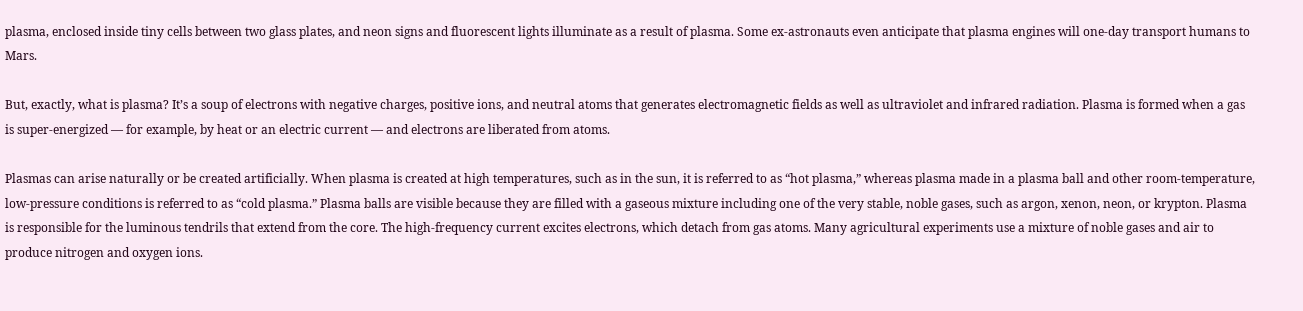plasma, enclosed inside tiny cells between two glass plates, and neon signs and fluorescent lights illuminate as a result of plasma. Some ex-astronauts even anticipate that plasma engines will one-day transport humans to Mars.

But, exactly, what is plasma? It’s a soup of electrons with negative charges, positive ions, and neutral atoms that generates electromagnetic fields as well as ultraviolet and infrared radiation. Plasma is formed when a gas is super-energized — for example, by heat or an electric current — and electrons are liberated from atoms.

Plasmas can arise naturally or be created artificially. When plasma is created at high temperatures, such as in the sun, it is referred to as “hot plasma,” whereas plasma made in a plasma ball and other room-temperature, low-pressure conditions is referred to as “cold plasma.” Plasma balls are visible because they are filled with a gaseous mixture including one of the very stable, noble gases, such as argon, xenon, neon, or krypton. Plasma is responsible for the luminous tendrils that extend from the core. The high-frequency current excites electrons, which detach from gas atoms. Many agricultural experiments use a mixture of noble gases and air to produce nitrogen and oxygen ions.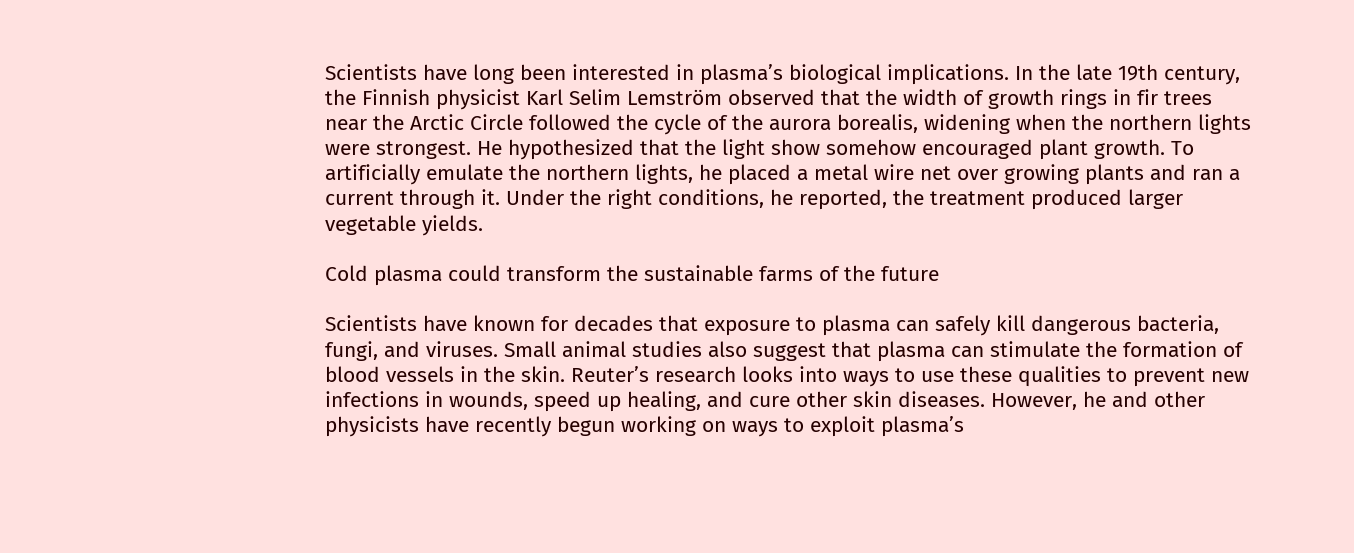Scientists have long been interested in plasma’s biological implications. In the late 19th century, the Finnish physicist Karl Selim Lemström observed that the width of growth rings in fir trees near the Arctic Circle followed the cycle of the aurora borealis, widening when the northern lights were strongest. He hypothesized that the light show somehow encouraged plant growth. To artificially emulate the northern lights, he placed a metal wire net over growing plants and ran a current through it. Under the right conditions, he reported, the treatment produced larger vegetable yields.

Cold plasma could transform the sustainable farms of the future

Scientists have known for decades that exposure to plasma can safely kill dangerous bacteria, fungi, and viruses. Small animal studies also suggest that plasma can stimulate the formation of blood vessels in the skin. Reuter’s research looks into ways to use these qualities to prevent new infections in wounds, speed up healing, and cure other skin diseases. However, he and other physicists have recently begun working on ways to exploit plasma’s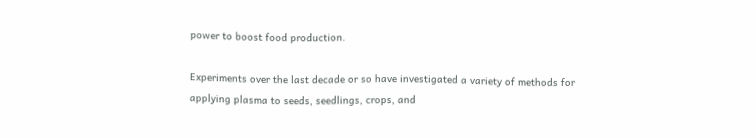power to boost food production.

Experiments over the last decade or so have investigated a variety of methods for applying plasma to seeds, seedlings, crops, and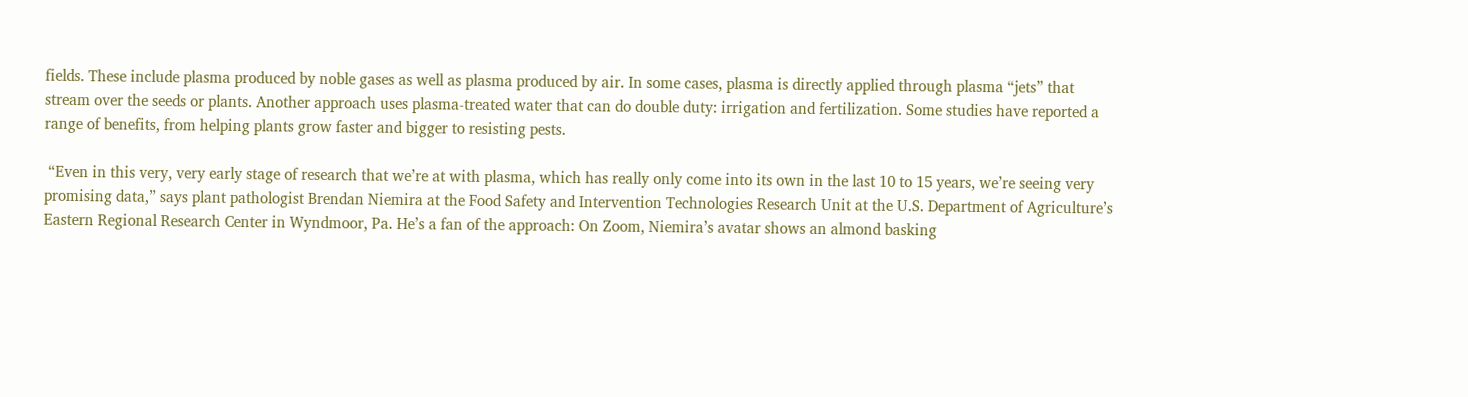fields. These include plasma produced by noble gases as well as plasma produced by air. In some cases, plasma is directly applied through plasma “jets” that stream over the seeds or plants. Another approach uses plasma-treated water that can do double duty: irrigation and fertilization. Some studies have reported a range of benefits, from helping plants grow faster and bigger to resisting pests.

 “Even in this very, very early stage of research that we’re at with plasma, which has really only come into its own in the last 10 to 15 years, we’re seeing very promising data,” says plant pathologist Brendan Niemira at the Food Safety and Intervention Technologies Research Unit at the U.S. Department of Agriculture’s Eastern Regional Research Center in Wyndmoor, Pa. He’s a fan of the approach: On Zoom, Niemira’s avatar shows an almond basking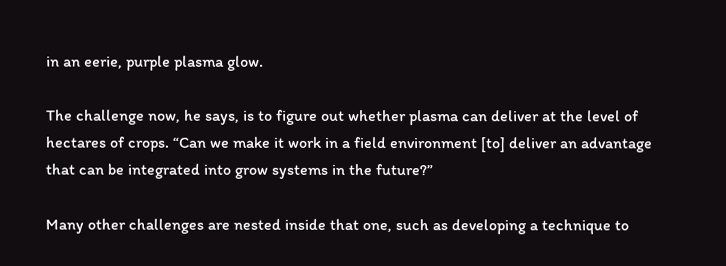in an eerie, purple plasma glow.

The challenge now, he says, is to figure out whether plasma can deliver at the level of hectares of crops. “Can we make it work in a field environment [to] deliver an advantage that can be integrated into grow systems in the future?”

Many other challenges are nested inside that one, such as developing a technique to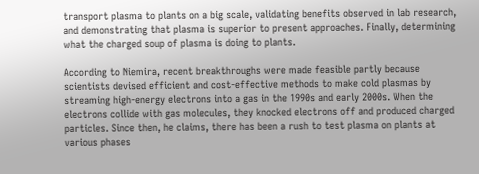transport plasma to plants on a big scale, validating benefits observed in lab research, and demonstrating that plasma is superior to present approaches. Finally, determining what the charged soup of plasma is doing to plants.

According to Niemira, recent breakthroughs were made feasible partly because scientists devised efficient and cost-effective methods to make cold plasmas by streaming high-energy electrons into a gas in the 1990s and early 2000s. When the electrons collide with gas molecules, they knocked electrons off and produced charged particles. Since then, he claims, there has been a rush to test plasma on plants at various phases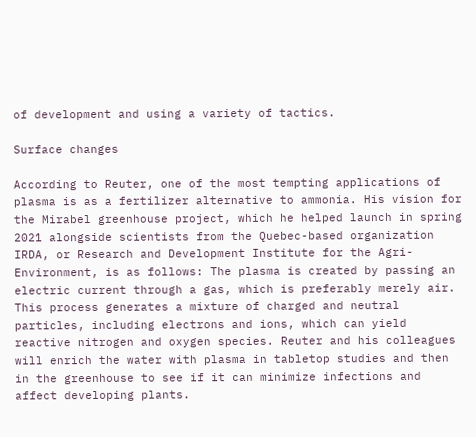of development and using a variety of tactics.

Surface changes

According to Reuter, one of the most tempting applications of plasma is as a fertilizer alternative to ammonia. His vision for the Mirabel greenhouse project, which he helped launch in spring 2021 alongside scientists from the Quebec-based organization IRDA, or Research and Development Institute for the Agri-Environment, is as follows: The plasma is created by passing an electric current through a gas, which is preferably merely air. This process generates a mixture of charged and neutral particles, including electrons and ions, which can yield reactive nitrogen and oxygen species. Reuter and his colleagues will enrich the water with plasma in tabletop studies and then in the greenhouse to see if it can minimize infections and affect developing plants.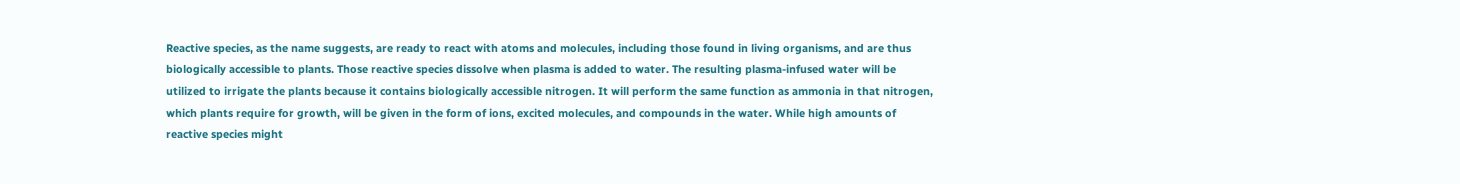Reactive species, as the name suggests, are ready to react with atoms and molecules, including those found in living organisms, and are thus biologically accessible to plants. Those reactive species dissolve when plasma is added to water. The resulting plasma-infused water will be utilized to irrigate the plants because it contains biologically accessible nitrogen. It will perform the same function as ammonia in that nitrogen, which plants require for growth, will be given in the form of ions, excited molecules, and compounds in the water. While high amounts of reactive species might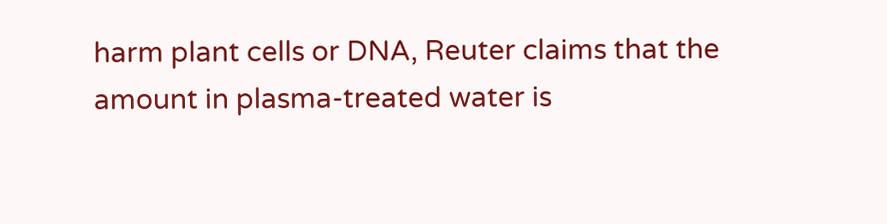harm plant cells or DNA, Reuter claims that the amount in plasma-treated water is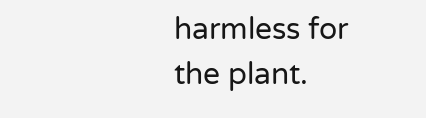harmless for the plant.